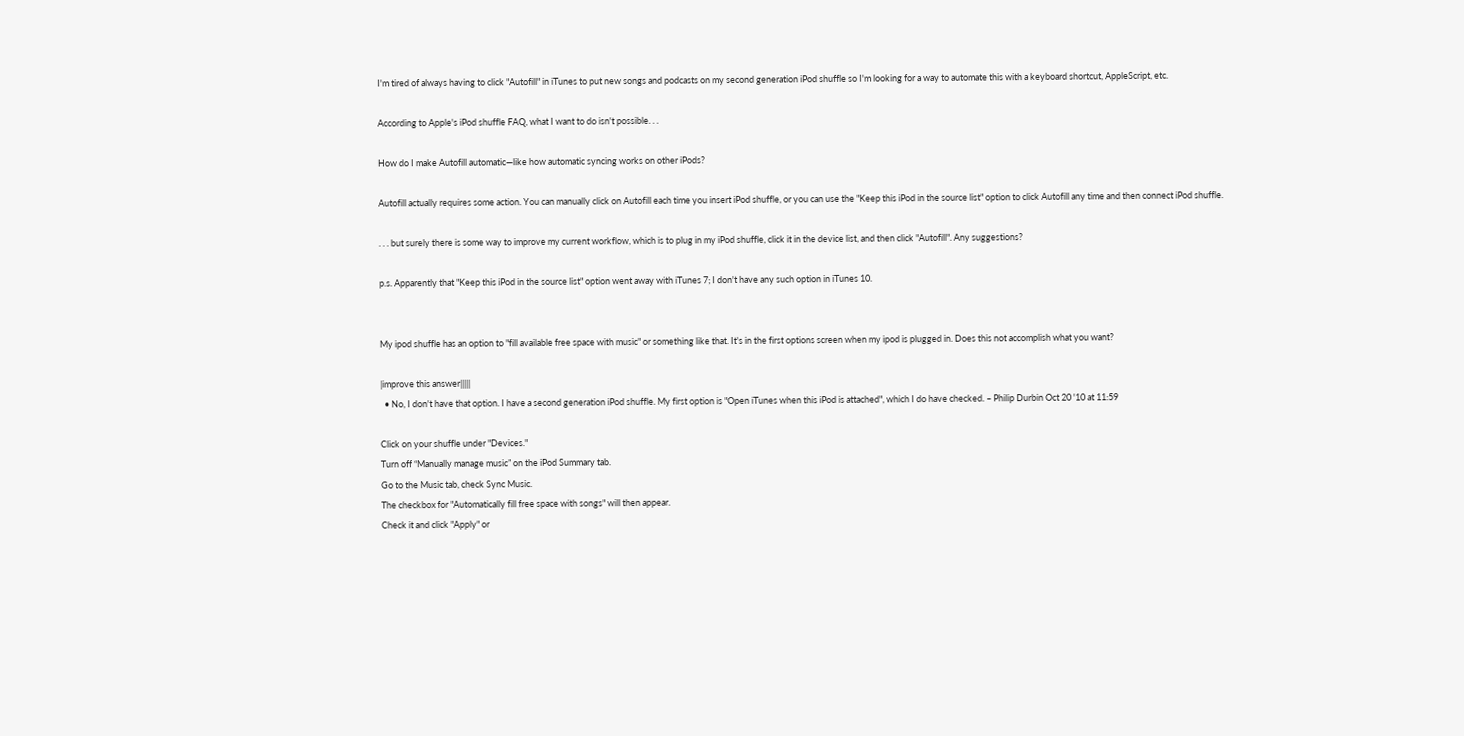I'm tired of always having to click "Autofill" in iTunes to put new songs and podcasts on my second generation iPod shuffle so I'm looking for a way to automate this with a keyboard shortcut, AppleScript, etc.

According to Apple's iPod shuffle FAQ, what I want to do isn't possible. . .

How do I make Autofill automatic—like how automatic syncing works on other iPods?

Autofill actually requires some action. You can manually click on Autofill each time you insert iPod shuffle, or you can use the "Keep this iPod in the source list" option to click Autofill any time and then connect iPod shuffle.

. . . but surely there is some way to improve my current workflow, which is to plug in my iPod shuffle, click it in the device list, and then click "Autofill". Any suggestions?

p.s. Apparently that "Keep this iPod in the source list" option went away with iTunes 7; I don't have any such option in iTunes 10.


My ipod shuffle has an option to "fill available free space with music" or something like that. It's in the first options screen when my ipod is plugged in. Does this not accomplish what you want?

|improve this answer|||||
  • No, I don't have that option. I have a second generation iPod shuffle. My first option is "Open iTunes when this iPod is attached", which I do have checked. – Philip Durbin Oct 20 '10 at 11:59

Click on your shuffle under "Devices."
Turn off “Manually manage music” on the iPod Summary tab.
Go to the Music tab, check Sync Music.
The checkbox for "Automatically fill free space with songs" will then appear.
Check it and click "Apply" or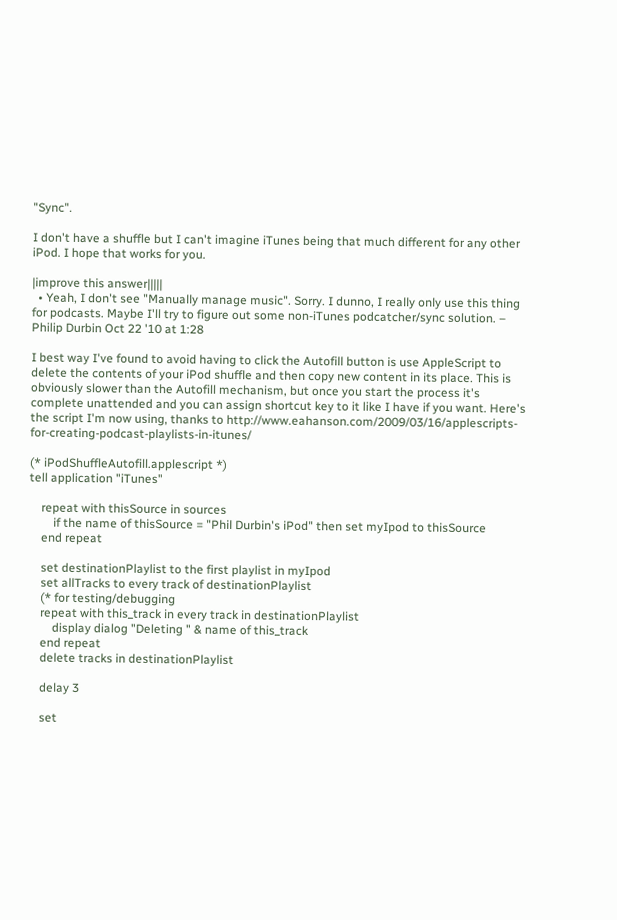"Sync".

I don't have a shuffle but I can't imagine iTunes being that much different for any other iPod. I hope that works for you.

|improve this answer|||||
  • Yeah, I don't see "Manually manage music". Sorry. I dunno, I really only use this thing for podcasts. Maybe I'll try to figure out some non-iTunes podcatcher/sync solution. – Philip Durbin Oct 22 '10 at 1:28

I best way I've found to avoid having to click the Autofill button is use AppleScript to delete the contents of your iPod shuffle and then copy new content in its place. This is obviously slower than the Autofill mechanism, but once you start the process it's complete unattended and you can assign shortcut key to it like I have if you want. Here's the script I'm now using, thanks to http://www.eahanson.com/2009/03/16/applescripts-for-creating-podcast-playlists-in-itunes/

(* iPodShuffleAutofill.applescript *)
tell application "iTunes"

    repeat with thisSource in sources
        if the name of thisSource = "Phil Durbin's iPod" then set myIpod to thisSource
    end repeat

    set destinationPlaylist to the first playlist in myIpod
    set allTracks to every track of destinationPlaylist
    (* for testing/debugging
    repeat with this_track in every track in destinationPlaylist
        display dialog "Deleting " & name of this_track
    end repeat
    delete tracks in destinationPlaylist

    delay 3

    set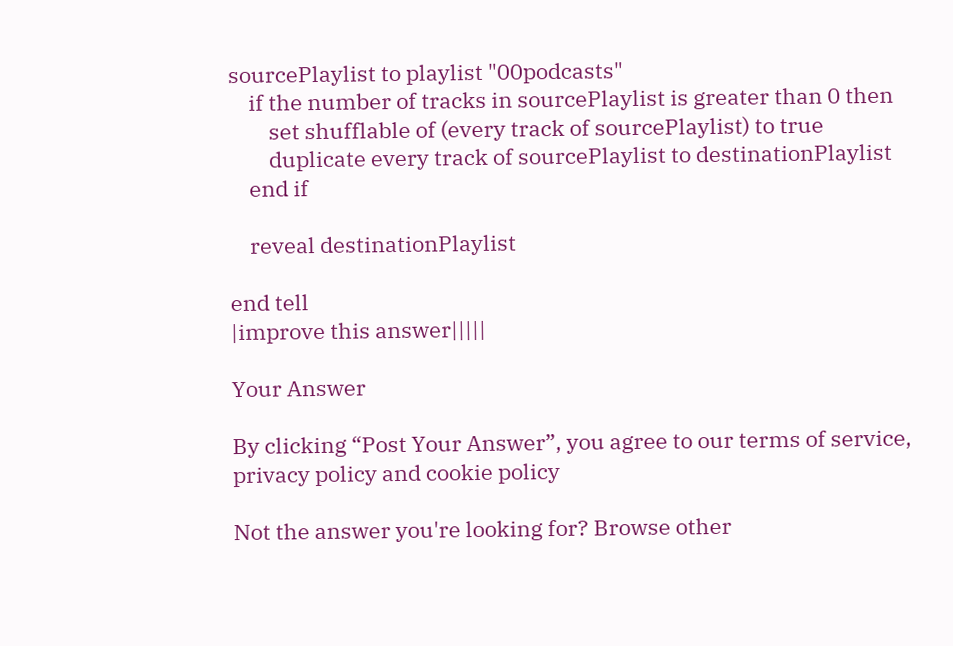sourcePlaylist to playlist "00podcasts"
    if the number of tracks in sourcePlaylist is greater than 0 then
        set shufflable of (every track of sourcePlaylist) to true
        duplicate every track of sourcePlaylist to destinationPlaylist
    end if

    reveal destinationPlaylist

end tell
|improve this answer|||||

Your Answer

By clicking “Post Your Answer”, you agree to our terms of service, privacy policy and cookie policy

Not the answer you're looking for? Browse other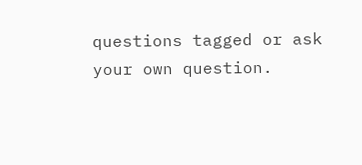questions tagged or ask your own question.